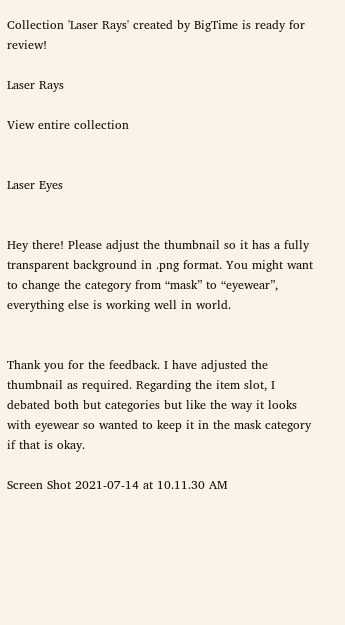Collection 'Laser Rays' created by BigTime is ready for review!

Laser Rays

View entire collection


Laser Eyes


Hey there! Please adjust the thumbnail so it has a fully transparent background in .png format. You might want to change the category from “mask” to “eyewear”, everything else is working well in world.


Thank you for the feedback. I have adjusted the thumbnail as required. Regarding the item slot, I debated both but categories but like the way it looks with eyewear so wanted to keep it in the mask category if that is okay.

Screen Shot 2021-07-14 at 10.11.30 AM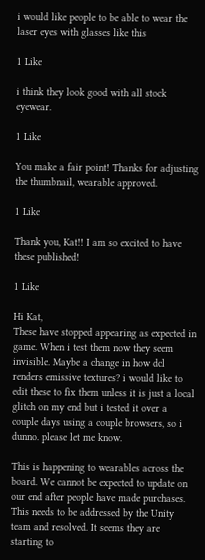i would like people to be able to wear the laser eyes with glasses like this

1 Like

i think they look good with all stock eyewear.

1 Like

You make a fair point! Thanks for adjusting the thumbnail, wearable approved.

1 Like

Thank you, Kat!! I am so excited to have these published!

1 Like

Hi Kat,
These have stopped appearing as expected in game. When i test them now they seem invisible. Maybe a change in how dcl renders emissive textures? i would like to edit these to fix them unless it is just a local glitch on my end but i tested it over a couple days using a couple browsers, so i dunno. please let me know.

This is happening to wearables across the board. We cannot be expected to update on our end after people have made purchases. This needs to be addressed by the Unity team and resolved. It seems they are starting to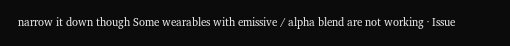narrow it down though Some wearables with emissive / alpha blend are not working · Issue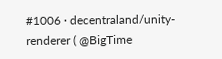#1006 · decentraland/unity-renderer ( @BigTime